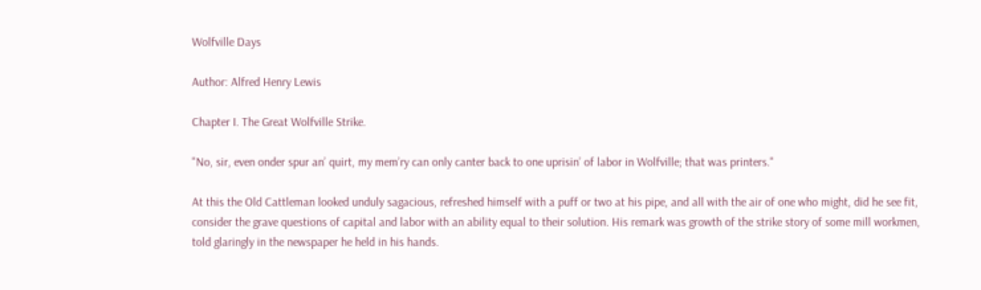Wolfville Days

Author: Alfred Henry Lewis

Chapter I. The Great Wolfville Strike.

"No, sir, even onder spur an’ quirt, my mem’ry can only canter back to one uprisin’ of labor in Wolfville; that was printers."

At this the Old Cattleman looked unduly sagacious, refreshed himself with a puff or two at his pipe, and all with the air of one who might, did he see fit, consider the grave questions of capital and labor with an ability equal to their solution. His remark was growth of the strike story of some mill workmen, told glaringly in the newspaper he held in his hands.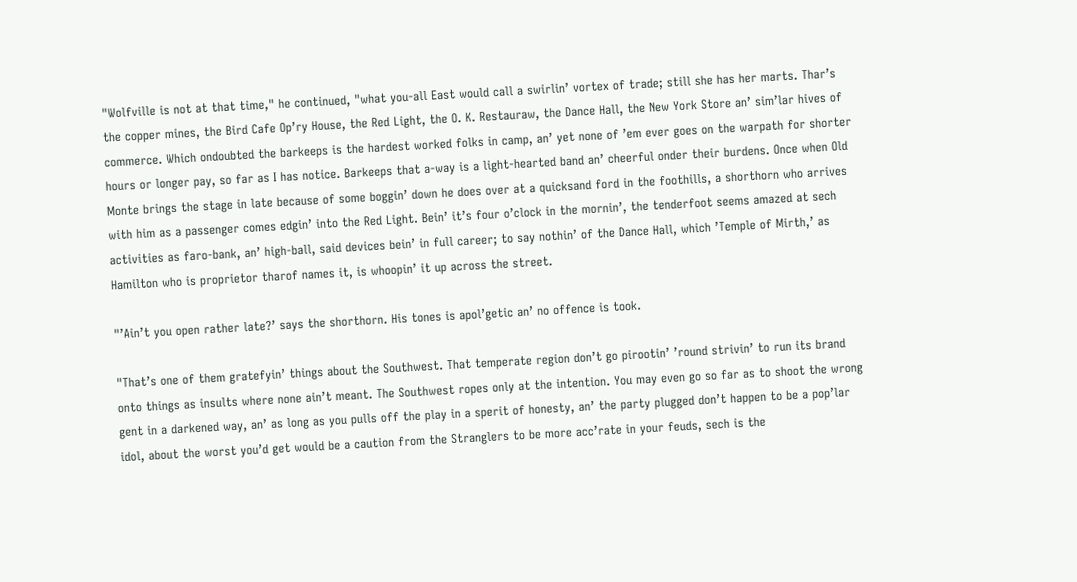"Wolfville is not at that time," he continued, "what you-all East would call a swirlin’ vortex of trade; still she has her marts. Thar’s the copper mines, the Bird Cafe Op’ry House, the Red Light, the O. K. Restauraw, the Dance Hall, the New York Store an’ sim’lar hives of commerce. Which ondoubted the barkeeps is the hardest worked folks in camp, an’ yet none of ’em ever goes on the warpath for shorter hours or longer pay, so far as I has notice. Barkeeps that a-way is a light-hearted band an’ cheerful onder their burdens. Once when Old Monte brings the stage in late because of some boggin’ down he does over at a quicksand ford in the foothills, a shorthorn who arrives with him as a passenger comes edgin’ into the Red Light. Bein’ it’s four o’clock in the mornin’, the tenderfoot seems amazed at sech activities as faro-bank, an’ high-ball, said devices bein’ in full career; to say nothin’ of the Dance Hall, which ’Temple of Mirth,’ as Hamilton who is proprietor tharof names it, is whoopin’ it up across the street.

"’Ain’t you open rather late?’ says the shorthorn. His tones is apol’getic an’ no offence is took.

"That’s one of them gratefyin’ things about the Southwest. That temperate region don’t go pirootin’ ’round strivin’ to run its brand onto things as insults where none ain’t meant. The Southwest ropes only at the intention. You may even go so far as to shoot the wrong gent in a darkened way, an’ as long as you pulls off the play in a sperit of honesty, an’ the party plugged don’t happen to be a pop’lar idol, about the worst you’d get would be a caution from the Stranglers to be more acc’rate in your feuds, sech is the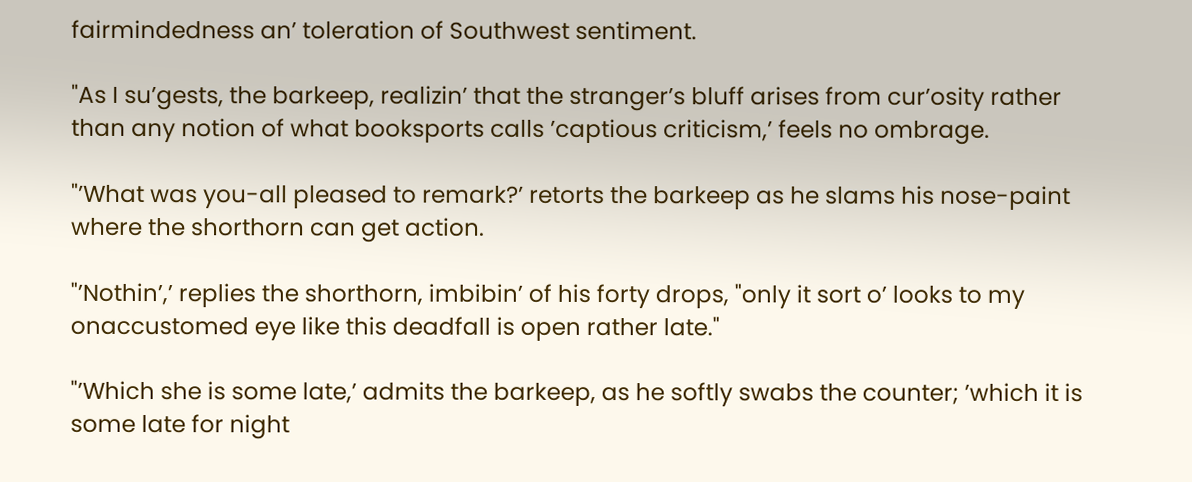fairmindedness an’ toleration of Southwest sentiment.

"As I su’gests, the barkeep, realizin’ that the stranger’s bluff arises from cur’osity rather than any notion of what booksports calls ’captious criticism,’ feels no ombrage.

"’What was you-all pleased to remark?’ retorts the barkeep as he slams his nose-paint where the shorthorn can get action.

"’Nothin’,’ replies the shorthorn, imbibin’ of his forty drops, "only it sort o’ looks to my onaccustomed eye like this deadfall is open rather late."

"’Which she is some late,’ admits the barkeep, as he softly swabs the counter; ’which it is some late for night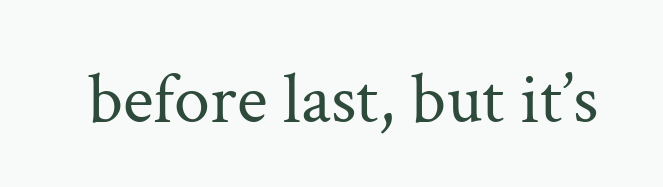before last, but it’s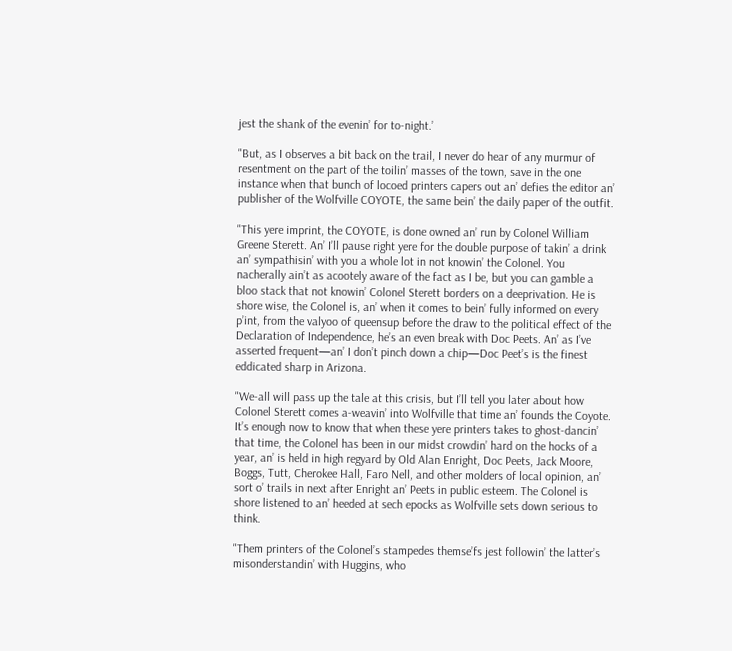jest the shank of the evenin’ for to-night.’

"But, as I observes a bit back on the trail, I never do hear of any murmur of resentment on the part of the toilin’ masses of the town, save in the one instance when that bunch of locoed printers capers out an’ defies the editor an’ publisher of the Wolfville COYOTE, the same bein’ the daily paper of the outfit.

"This yere imprint, the COYOTE, is done owned an’ run by Colonel William Greene Sterett. An’ I’ll pause right yere for the double purpose of takin’ a drink an’ sympathisin’ with you a whole lot in not knowin’ the Colonel. You nacherally ain’t as acootely aware of the fact as I be, but you can gamble a bloo stack that not knowin’ Colonel Sterett borders on a deeprivation. He is shore wise, the Colonel is, an’ when it comes to bein’ fully informed on every p’int, from the valyoo of queensup before the draw to the political effect of the Declaration of Independence, he’s an even break with Doc Peets. An’ as I’ve asserted frequent—an’ I don’t pinch down a chip—Doc Peet’s is the finest eddicated sharp in Arizona.

"We-all will pass up the tale at this crisis, but I’ll tell you later about how Colonel Sterett comes a-weavin’ into Wolfville that time an’ founds the Coyote. It’s enough now to know that when these yere printers takes to ghost-dancin’ that time, the Colonel has been in our midst crowdin’ hard on the hocks of a year, an’ is held in high regyard by Old Alan Enright, Doc Peets, Jack Moore, Boggs, Tutt, Cherokee Hall, Faro Nell, and other molders of local opinion, an’ sort o’ trails in next after Enright an’ Peets in public esteem. The Colonel is shore listened to an’ heeded at sech epocks as Wolfville sets down serious to think.

"Them printers of the Colonel’s stampedes themse’fs jest followin’ the latter’s misonderstandin’ with Huggins, who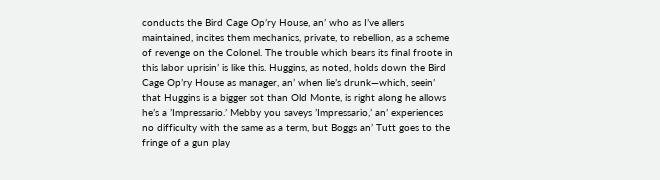conducts the Bird Cage Op’ry House, an’ who as I’ve allers maintained, incites them mechanics, private, to rebellion, as a scheme of revenge on the Colonel. The trouble which bears its final froote in this labor uprisin’ is like this. Huggins, as noted, holds down the Bird Cage Op’ry House as manager, an’ when lie’s drunk—which, seein’ that Huggins is a bigger sot than Old Monte, is right along he allows he’s a ’Impressario.’ Mebby you saveys ’Impressario,’ an’ experiences no difficulty with the same as a term, but Boggs an’ Tutt goes to the fringe of a gun play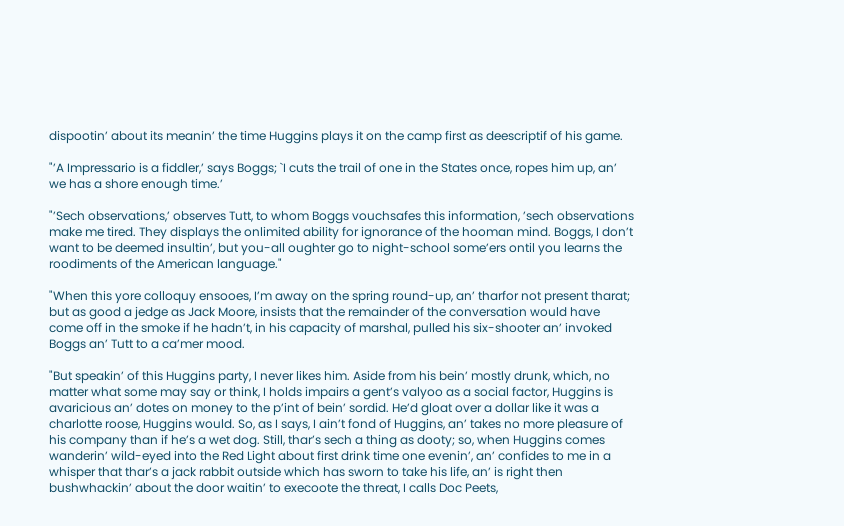dispootin’ about its meanin’ the time Huggins plays it on the camp first as deescriptif of his game.

"’A Impressario is a fiddler,’ says Boggs; `I cuts the trail of one in the States once, ropes him up, an’ we has a shore enough time.’

"’Sech observations,’ observes Tutt, to whom Boggs vouchsafes this information, ’sech observations make me tired. They displays the onlimited ability for ignorance of the hooman mind. Boggs, I don’t want to be deemed insultin’, but you-all oughter go to night-school some’ers ontil you learns the roodiments of the American language."

"When this yore colloquy ensooes, I’m away on the spring round-up, an’ tharfor not present tharat; but as good a jedge as Jack Moore, insists that the remainder of the conversation would have come off in the smoke if he hadn’t, in his capacity of marshal, pulled his six-shooter an’ invoked Boggs an’ Tutt to a ca’mer mood.

"But speakin’ of this Huggins party, I never likes him. Aside from his bein’ mostly drunk, which, no matter what some may say or think, I holds impairs a gent’s valyoo as a social factor, Huggins is avaricious an’ dotes on money to the p’int of bein’ sordid. He’d gloat over a dollar like it was a charlotte roose, Huggins would. So, as I says, I ain’t fond of Huggins, an’ takes no more pleasure of his company than if he’s a wet dog. Still, thar’s sech a thing as dooty; so, when Huggins comes wanderin’ wild-eyed into the Red Light about first drink time one evenin’, an’ confides to me in a whisper that thar’s a jack rabbit outside which has sworn to take his life, an’ is right then bushwhackin’ about the door waitin’ to execoote the threat, I calls Doc Peets,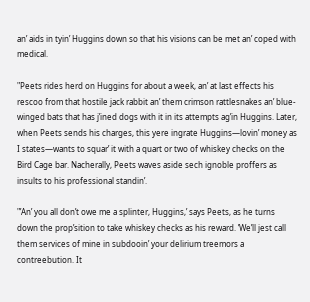an’ aids in tyin’ Huggins down so that his visions can be met an’ coped with medical.

"Peets rides herd on Huggins for about a week, an’ at last effects his rescoo from that hostile jack rabbit an’ them crimson rattlesnakes an’ blue-winged bats that has j’ined dogs with it in its attempts ag’in Huggins. Later, when Peets sends his charges, this yere ingrate Huggins—lovin’ money as I states—wants to squar’ it with a quart or two of whiskey checks on the Bird Cage bar. Nacherally, Peets waves aside sech ignoble proffers as insults to his professional standin’.

"’An’ you all don’t owe me a splinter, Huggins,’ says Peets, as he turns down the prop’sition to take whiskey checks as his reward. ’We’ll jest call them services of mine in subdooin’ your delirium treemors a contreebution. It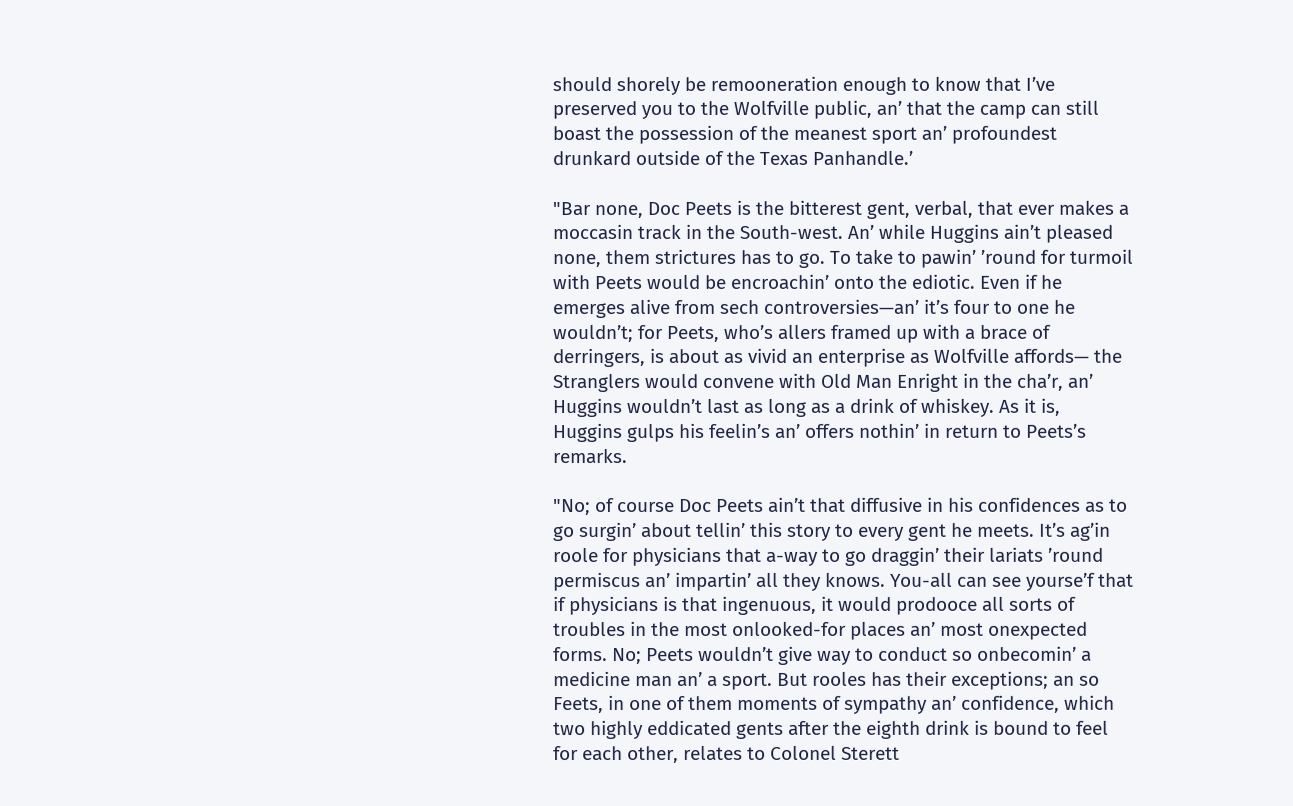should shorely be remooneration enough to know that I’ve preserved you to the Wolfville public, an’ that the camp can still boast the possession of the meanest sport an’ profoundest drunkard outside of the Texas Panhandle.’

"Bar none, Doc Peets is the bitterest gent, verbal, that ever makes a moccasin track in the South-west. An’ while Huggins ain’t pleased none, them strictures has to go. To take to pawin’ ’round for turmoil with Peets would be encroachin’ onto the ediotic. Even if he emerges alive from sech controversies—an’ it’s four to one he wouldn’t; for Peets, who’s allers framed up with a brace of derringers, is about as vivid an enterprise as Wolfville affords— the Stranglers would convene with Old Man Enright in the cha’r, an’ Huggins wouldn’t last as long as a drink of whiskey. As it is, Huggins gulps his feelin’s an’ offers nothin’ in return to Peets’s remarks.

"No; of course Doc Peets ain’t that diffusive in his confidences as to go surgin’ about tellin’ this story to every gent he meets. It’s ag’in roole for physicians that a-way to go draggin’ their lariats ’round permiscus an’ impartin’ all they knows. You-all can see yourse’f that if physicians is that ingenuous, it would prodooce all sorts of troubles in the most onlooked-for places an’ most onexpected forms. No; Peets wouldn’t give way to conduct so onbecomin’ a medicine man an’ a sport. But rooles has their exceptions; an so Feets, in one of them moments of sympathy an’ confidence, which two highly eddicated gents after the eighth drink is bound to feel for each other, relates to Colonel Sterett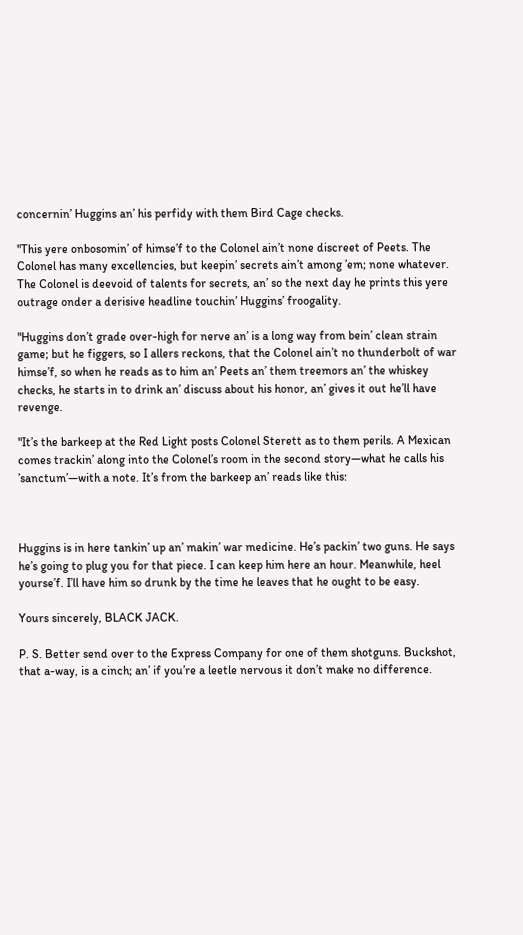concernin’ Huggins an’ his perfidy with them Bird Cage checks.

"This yere onbosomin’ of himse’f to the Colonel ain’t none discreet of Peets. The Colonel has many excellencies, but keepin’ secrets ain’t among ’em; none whatever. The Colonel is deevoid of talents for secrets, an’ so the next day he prints this yere outrage onder a derisive headline touchin’ Huggins’ froogality.

"Huggins don’t grade over-high for nerve an’ is a long way from bein’ clean strain game; but he figgers, so I allers reckons, that the Colonel ain’t no thunderbolt of war himse’f, so when he reads as to him an’ Peets an’ them treemors an’ the whiskey checks, he starts in to drink an’ discuss about his honor, an’ gives it out he’ll have revenge.

"It’s the barkeep at the Red Light posts Colonel Sterett as to them perils. A Mexican comes trackin’ along into the Colonel’s room in the second story—what he calls his ’sanctum’—with a note. It’s from the barkeep an’ reads like this:



Huggins is in here tankin’ up an’ makin’ war medicine. He’s packin’ two guns. He says he’s going to plug you for that piece. I can keep him here an hour. Meanwhile, heel yourse’f. I’ll have him so drunk by the time he leaves that he ought to be easy.

Yours sincerely, BLACK JACK.

P. S. Better send over to the Express Company for one of them shotguns. Buckshot, that a-way, is a cinch; an’ if you’re a leetle nervous it don’t make no difference.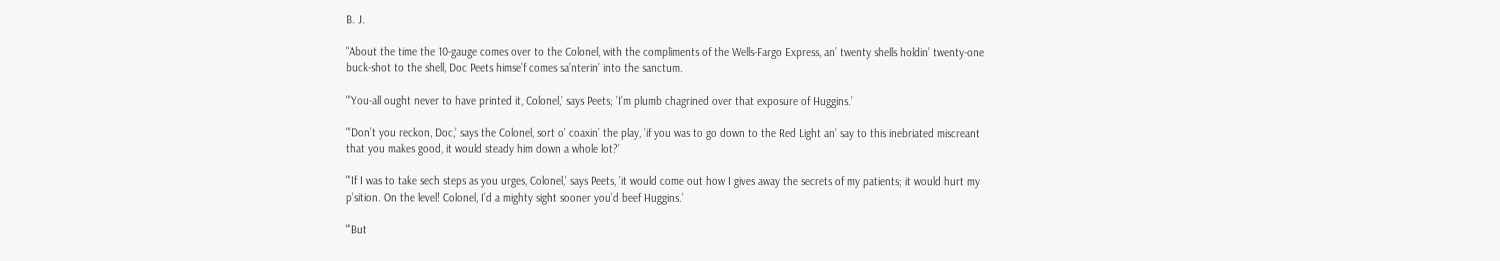B. J.

"About the time the 10-gauge comes over to the Colonel, with the compliments of the Wells-Fargo Express, an’ twenty shells holdin’ twenty-one buck-shot to the shell, Doc Peets himse’f comes sa’nterin’ into the sanctum.

"’You-all ought never to have printed it, Colonel,’ says Peets; ’I’m plumb chagrined over that exposure of Huggins.’

"’Don’t you reckon, Doc,’ says the Colonel, sort o’ coaxin’ the play, ’if you was to go down to the Red Light an’ say to this inebriated miscreant that you makes good, it would steady him down a whole lot?’

"’If I was to take sech steps as you urges, Colonel,’ says Peets, ’it would come out how I gives away the secrets of my patients; it would hurt my p’sition. On the level! Colonel, I’d a mighty sight sooner you’d beef Huggins.’

"’But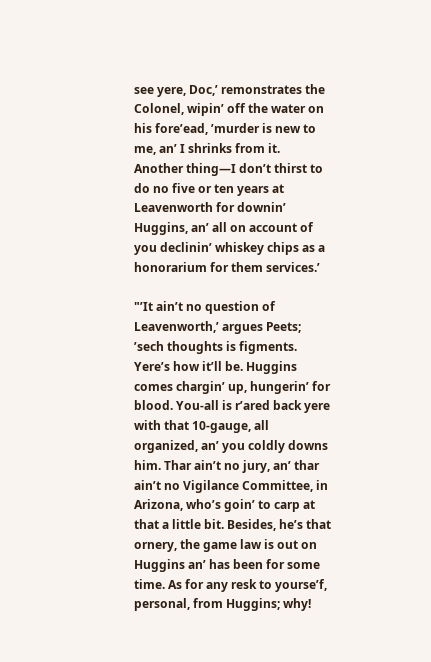see yere, Doc,’ remonstrates the Colonel, wipin’ off the water on his fore’ead, ’murder is new to me, an’ I shrinks from it. Another thing—I don’t thirst to do no five or ten years at Leavenworth for downin’ Huggins, an’ all on account of you declinin’ whiskey chips as a honorarium for them services.’

"’It ain’t no question of Leavenworth,’ argues Peets; ’sech thoughts is figments. Yere’s how it’ll be. Huggins comes chargin’ up, hungerin’ for blood. You-all is r’ared back yere with that 10-gauge, all organized, an’ you coldly downs him. Thar ain’t no jury, an’ thar ain’t no Vigilance Committee, in Arizona, who’s goin’ to carp at that a little bit. Besides, he’s that ornery, the game law is out on Huggins an’ has been for some time. As for any resk to yourse’f, personal, from Huggins; why!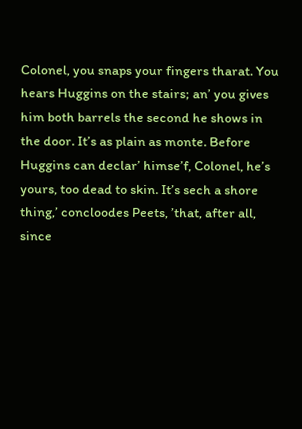Colonel, you snaps your fingers tharat. You hears Huggins on the stairs; an’ you gives him both barrels the second he shows in the door. It’s as plain as monte. Before Huggins can declar’ himse’f, Colonel, he’s yours, too dead to skin. It’s sech a shore thing,’ concloodes Peets, ’that, after all, since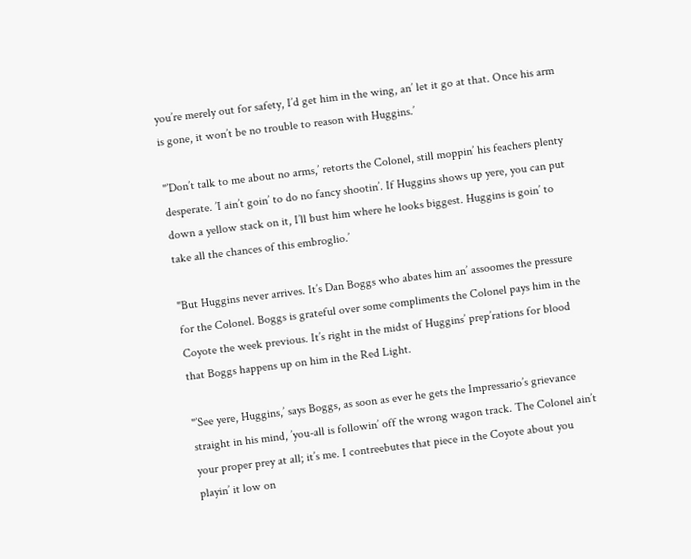you’re merely out for safety, I’d get him in the wing, an’ let it go at that. Once his arm is gone, it won’t be no trouble to reason with Huggins.’

"’Don’t talk to me about no arms,’ retorts the Colonel, still moppin’ his feachers plenty desperate. ’I ain’t goin’ to do no fancy shootin’. If Huggins shows up yere, you can put down a yellow stack on it, I’ll bust him where he looks biggest. Huggins is goin’ to take all the chances of this embroglio.’

"But Huggins never arrives. It’s Dan Boggs who abates him an’ assoomes the pressure for the Colonel. Boggs is grateful over some compliments the Colonel pays him in the Coyote the week previous. It’s right in the midst of Huggins’ prep’rations for blood that Boggs happens up on him in the Red Light.

"’See yere, Huggins,’ says Boggs, as soon as ever he gets the Impressario’s grievance straight in his mind, ’you-all is followin’ off the wrong wagon track. The Colonel ain’t your proper prey at all; it’s me. I contreebutes that piece in the Coyote about you playin’ it low on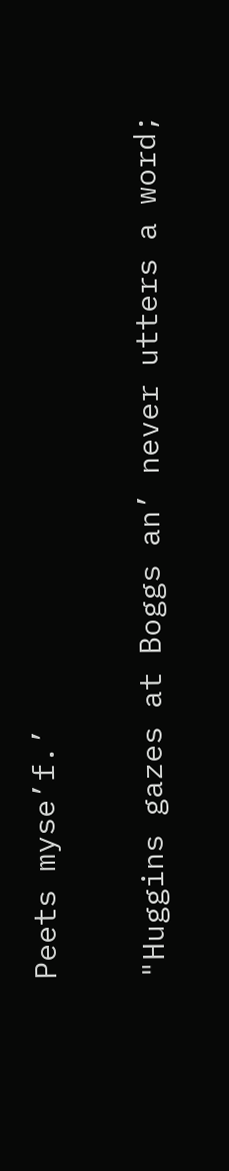Peets myse’f.’

"Huggins gazes at Boggs an’ never utters a word;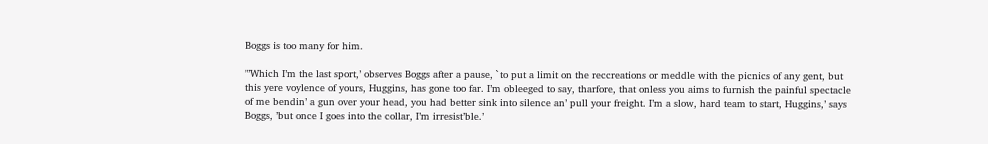Boggs is too many for him.

"’Which I’m the last sport,’ observes Boggs after a pause, `to put a limit on the reccreations or meddle with the picnics of any gent, but this yere voylence of yours, Huggins, has gone too far. I’m obleeged to say, tharfore, that onless you aims to furnish the painful spectacle of me bendin’ a gun over your head, you had better sink into silence an’ pull your freight. I’m a slow, hard team to start, Huggins,’ says Boggs, ’but once I goes into the collar, I’m irresist’ble.’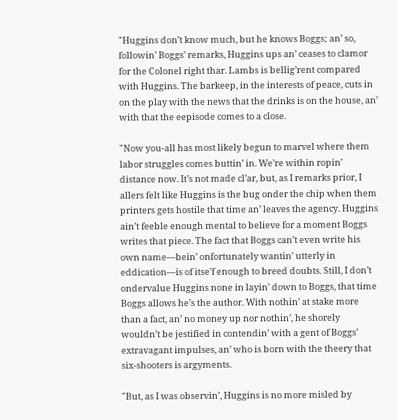"Huggins don’t know much, but he knows Boggs; an’ so, followin’ Boggs’ remarks, Huggins ups an’ ceases to clamor for the Colonel right thar. Lambs is bellig’rent compared with Huggins. The barkeep, in the interests of peace, cuts in on the play with the news that the drinks is on the house, an’ with that the eepisode comes to a close.

"Now you-all has most likely begun to marvel where them labor struggles comes buttin’ in. We’re within ropin’ distance now. It’s not made cl’ar, but, as I remarks prior, I allers felt like Huggins is the bug onder the chip when them printers gets hostile that time an’ leaves the agency. Huggins ain’t feeble enough mental to believe for a moment Boggs writes that piece. The fact that Boggs can’t even write his own name—bein’ onfortunately wantin’ utterly in eddication—is of itse’f enough to breed doubts. Still, I don’t ondervalue Huggins none in layin’ down to Boggs, that time Boggs allows he’s the author. With nothin’ at stake more than a fact, an’ no money up nor nothin’, he shorely wouldn’t be jestified in contendin’ with a gent of Boggs’ extravagant impulses, an’ who is born with the theery that six-shooters is argyments.

"But, as I was observin’, Huggins is no more misled by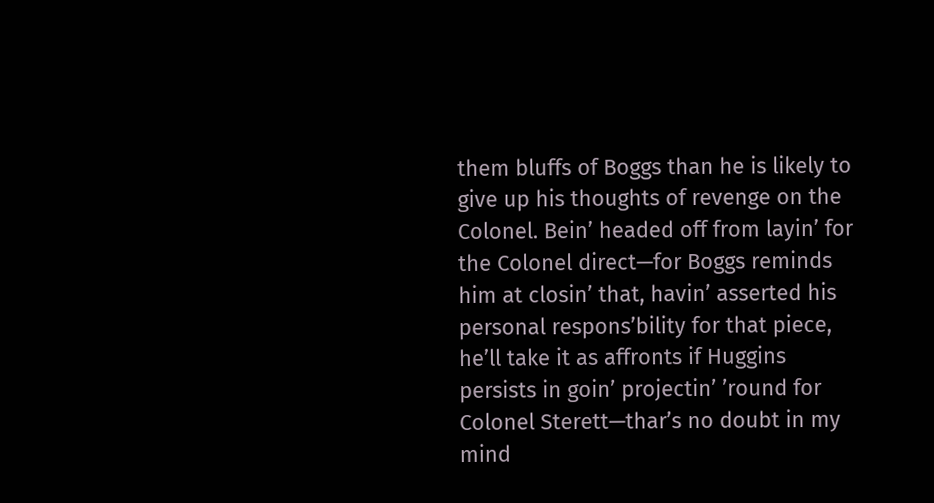them bluffs of Boggs than he is likely to give up his thoughts of revenge on the Colonel. Bein’ headed off from layin’ for the Colonel direct—for Boggs reminds him at closin’ that, havin’ asserted his personal respons’bility for that piece, he’ll take it as affronts if Huggins persists in goin’ projectin’ ’round for Colonel Sterett—thar’s no doubt in my mind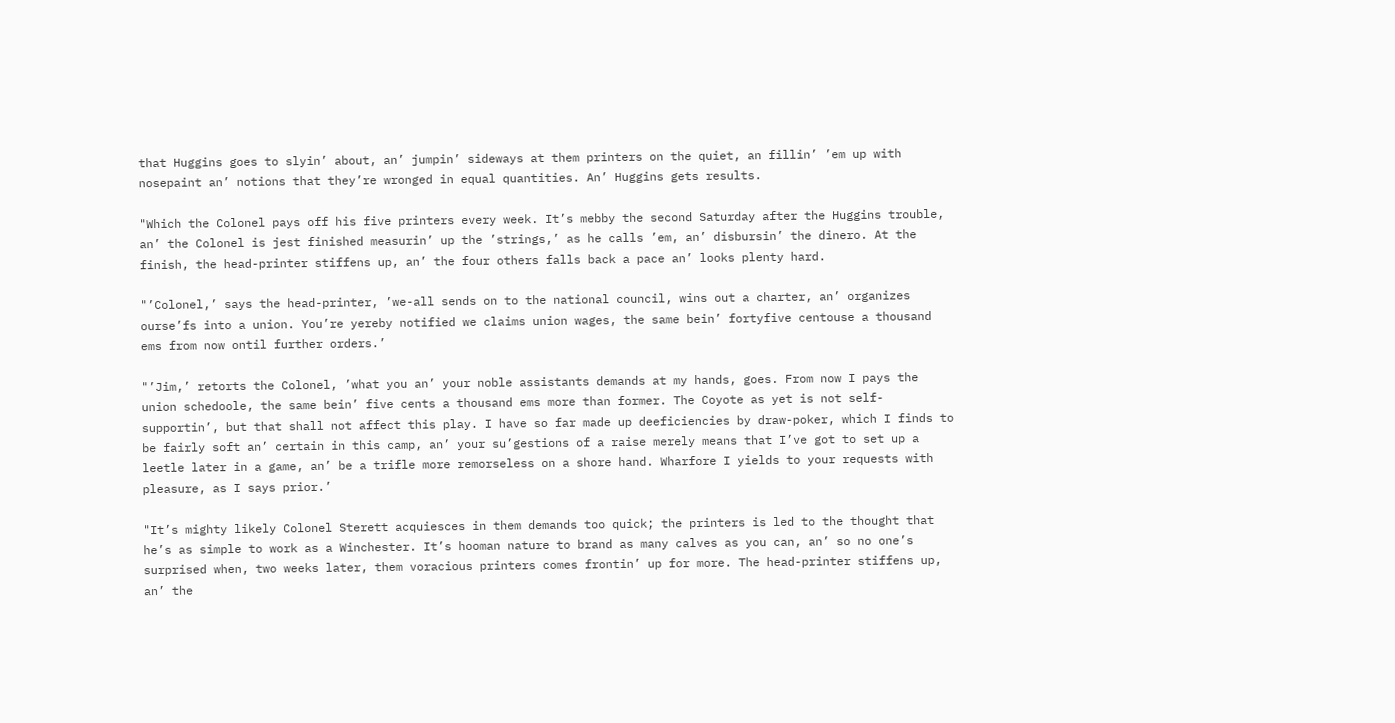that Huggins goes to slyin’ about, an’ jumpin’ sideways at them printers on the quiet, an fillin’ ’em up with nosepaint an’ notions that they’re wronged in equal quantities. An’ Huggins gets results.

"Which the Colonel pays off his five printers every week. It’s mebby the second Saturday after the Huggins trouble, an’ the Colonel is jest finished measurin’ up the ’strings,’ as he calls ’em, an’ disbursin’ the dinero. At the finish, the head-printer stiffens up, an’ the four others falls back a pace an’ looks plenty hard.

"’Colonel,’ says the head-printer, ’we-all sends on to the national council, wins out a charter, an’ organizes ourse’fs into a union. You’re yereby notified we claims union wages, the same bein’ fortyfive centouse a thousand ems from now ontil further orders.’

"’Jim,’ retorts the Colonel, ’what you an’ your noble assistants demands at my hands, goes. From now I pays the union schedoole, the same bein’ five cents a thousand ems more than former. The Coyote as yet is not self-supportin’, but that shall not affect this play. I have so far made up deeficiencies by draw-poker, which I finds to be fairly soft an’ certain in this camp, an’ your su’gestions of a raise merely means that I’ve got to set up a leetle later in a game, an’ be a trifle more remorseless on a shore hand. Wharfore I yields to your requests with pleasure, as I says prior.’

"It’s mighty likely Colonel Sterett acquiesces in them demands too quick; the printers is led to the thought that he’s as simple to work as a Winchester. It’s hooman nature to brand as many calves as you can, an’ so no one’s surprised when, two weeks later, them voracious printers comes frontin’ up for more. The head-printer stiffens up, an’ the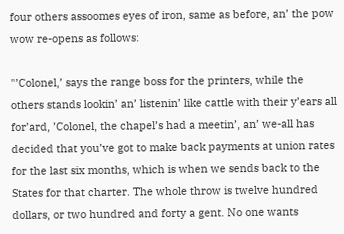four others assoomes eyes of iron, same as before, an’ the pow wow re-opens as follows:

"’Colonel,’ says the range boss for the printers, while the others stands lookin’ an’ listenin’ like cattle with their y’ears all for’ard, ’Colonel, the chapel’s had a meetin’, an’ we-all has decided that you’ve got to make back payments at union rates for the last six months, which is when we sends back to the States for that charter. The whole throw is twelve hundred dollars, or two hundred and forty a gent. No one wants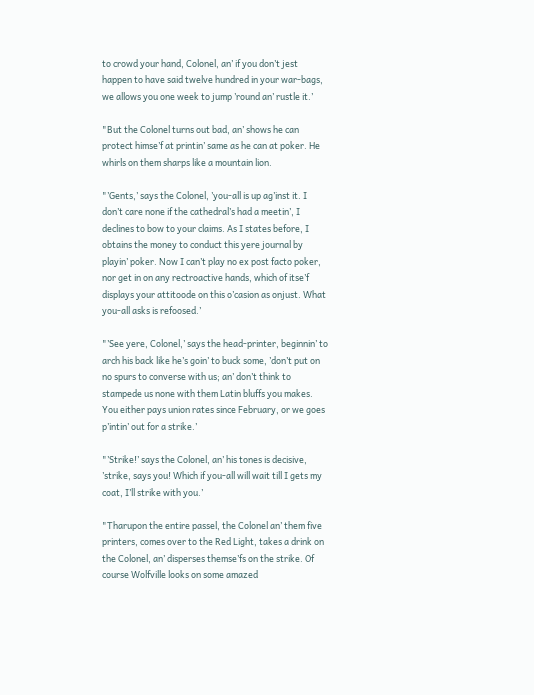to crowd your hand, Colonel, an’ if you don’t jest happen to have said twelve hundred in your war-bags, we allows you one week to jump ’round an’ rustle it.’

"But the Colonel turns out bad, an’ shows he can protect himse’f at printin’ same as he can at poker. He whirls on them sharps like a mountain lion.

"’Gents,’ says the Colonel, ’you-all is up ag’inst it. I don’t care none if the cathedral’s had a meetin’, I declines to bow to your claims. As I states before, I obtains the money to conduct this yere journal by playin’ poker. Now I can’t play no ex post facto poker, nor get in on any rectroactive hands, which of itse’f displays your attitoode on this o’casion as onjust. What you-all asks is refoosed.’

"’See yere, Colonel,’ says the head-printer, beginnin’ to arch his back like he’s goin’ to buck some, ’don’t put on no spurs to converse with us; an’ don’t think to stampede us none with them Latin bluffs you makes. You either pays union rates since February, or we goes p’intin’ out for a strike.’

"’Strike!’ says the Colonel, an’ his tones is decisive, ’strike, says you! Which if you-all will wait till I gets my coat, I’ll strike with you.’

"Tharupon the entire passel, the Colonel an’ them five printers, comes over to the Red Light, takes a drink on the Colonel, an’ disperses themse’fs on the strike. Of course Wolfville looks on some amazed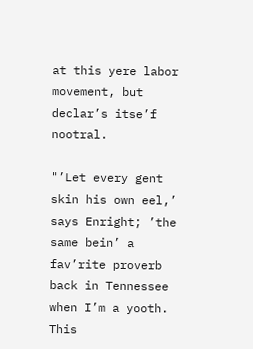at this yere labor movement, but declar’s itse’f nootral.

"’Let every gent skin his own eel,’ says Enright; ’the same bein’ a fav’rite proverb back in Tennessee when I’m a yooth. This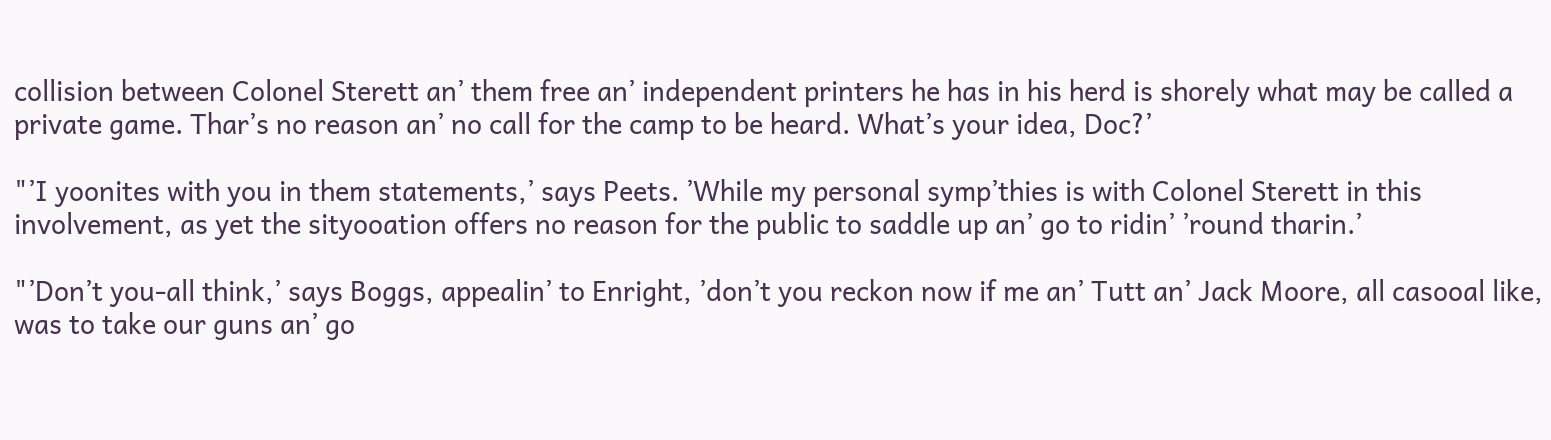collision between Colonel Sterett an’ them free an’ independent printers he has in his herd is shorely what may be called a private game. Thar’s no reason an’ no call for the camp to be heard. What’s your idea, Doc?’

"’I yoonites with you in them statements,’ says Peets. ’While my personal symp’thies is with Colonel Sterett in this involvement, as yet the sityooation offers no reason for the public to saddle up an’ go to ridin’ ’round tharin.’

"’Don’t you-all think,’ says Boggs, appealin’ to Enright, ’don’t you reckon now if me an’ Tutt an’ Jack Moore, all casooal like, was to take our guns an’ go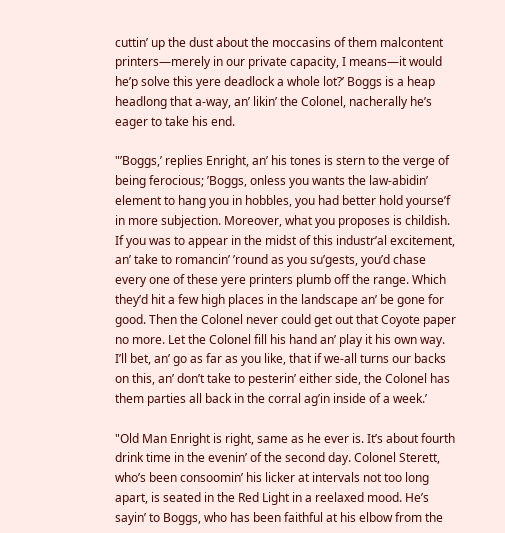cuttin’ up the dust about the moccasins of them malcontent printers—merely in our private capacity, I means—it would he’p solve this yere deadlock a whole lot?’ Boggs is a heap headlong that a-way, an’ likin’ the Colonel, nacherally he’s eager to take his end.

"’Boggs,’ replies Enright, an’ his tones is stern to the verge of being ferocious; ’Boggs, onless you wants the law-abidin’ element to hang you in hobbles, you had better hold yourse’f in more subjection. Moreover, what you proposes is childish. If you was to appear in the midst of this industr’al excitement, an’ take to romancin’ ’round as you su’gests, you’d chase every one of these yere printers plumb off the range. Which they’d hit a few high places in the landscape an’ be gone for good. Then the Colonel never could get out that Coyote paper no more. Let the Colonel fill his hand an’ play it his own way. I’ll bet, an’ go as far as you like, that if we-all turns our backs on this, an’ don’t take to pesterin’ either side, the Colonel has them parties all back in the corral ag’in inside of a week.’

"Old Man Enright is right, same as he ever is. It’s about fourth drink time in the evenin’ of the second day. Colonel Sterett, who’s been consoomin’ his licker at intervals not too long apart, is seated in the Red Light in a reelaxed mood. He’s sayin’ to Boggs, who has been faithful at his elbow from the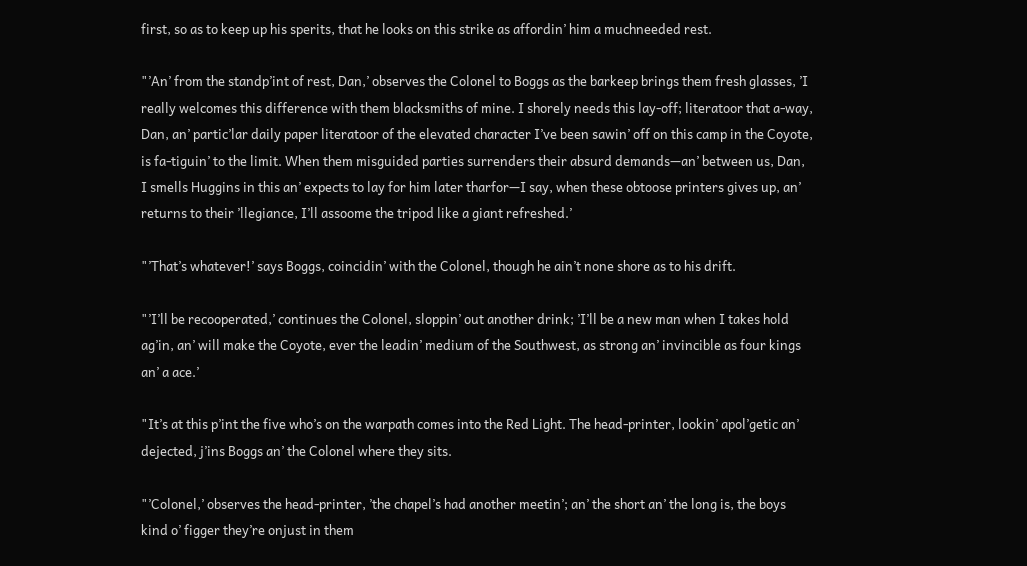first, so as to keep up his sperits, that he looks on this strike as affordin’ him a muchneeded rest.

"’An’ from the standp’int of rest, Dan,’ observes the Colonel to Boggs as the barkeep brings them fresh glasses, ’I really welcomes this difference with them blacksmiths of mine. I shorely needs this lay-off; literatoor that a-way, Dan, an’ partic’lar daily paper literatoor of the elevated character I’ve been sawin’ off on this camp in the Coyote, is fa-tiguin’ to the limit. When them misguided parties surrenders their absurd demands—an’ between us, Dan, I smells Huggins in this an’ expects to lay for him later tharfor—I say, when these obtoose printers gives up, an’ returns to their ’llegiance, I’ll assoome the tripod like a giant refreshed.’

"’That’s whatever!’ says Boggs, coincidin’ with the Colonel, though he ain’t none shore as to his drift.

"’I’ll be recooperated,’ continues the Colonel, sloppin’ out another drink; ’I’ll be a new man when I takes hold ag’in, an’ will make the Coyote, ever the leadin’ medium of the Southwest, as strong an’ invincible as four kings an’ a ace.’

"It’s at this p’int the five who’s on the warpath comes into the Red Light. The head-printer, lookin’ apol’getic an’ dejected, j’ins Boggs an’ the Colonel where they sits.

"’Colonel,’ observes the head-printer, ’the chapel’s had another meetin’; an’ the short an’ the long is, the boys kind o’ figger they’re onjust in them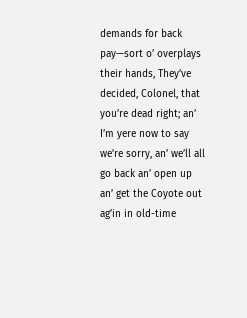demands for back pay—sort o’ overplays their hands, They’ve decided, Colonel, that you’re dead right; an’ I’m yere now to say we’re sorry, an’ we’ll all go back an’ open up an’ get the Coyote out ag’in in old-time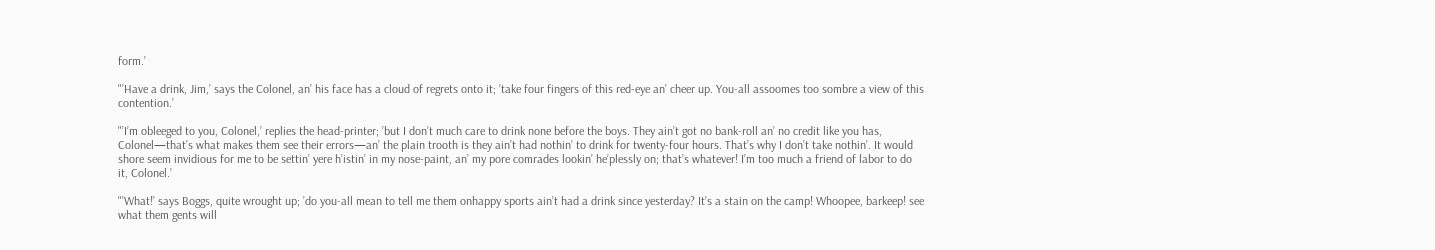form.’

"’Have a drink, Jim,’ says the Colonel, an’ his face has a cloud of regrets onto it; ’take four fingers of this red-eye an’ cheer up. You-all assoomes too sombre a view of this contention.’

"’I’m obleeged to you, Colonel,’ replies the head-printer; ’but I don’t much care to drink none before the boys. They ain’t got no bank-roll an’ no credit like you has, Colonel—that’s what makes them see their errors—an’ the plain trooth is they ain’t had nothin’ to drink for twenty-four hours. That’s why I don’t take nothin’. It would shore seem invidious for me to be settin’ yere h’istin’ in my nose-paint, an’ my pore comrades lookin’ he’plessly on; that’s whatever! I’m too much a friend of labor to do it, Colonel.’

"’What!’ says Boggs, quite wrought up; ’do you-all mean to tell me them onhappy sports ain’t had a drink since yesterday? It’s a stain on the camp! Whoopee, barkeep! see what them gents will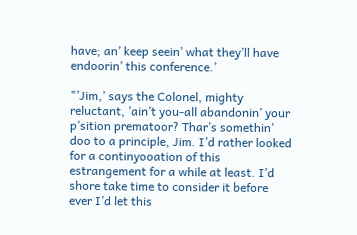have; an’ keep seein’ what they’ll have endoorin’ this conference.’

"’Jim,’ says the Colonel, mighty reluctant, ’ain’t you-all abandonin’ your p’sition prematoor? Thar’s somethin’ doo to a principle, Jim. I’d rather looked for a continyooation of this estrangement for a while at least. I’d shore take time to consider it before ever I’d let this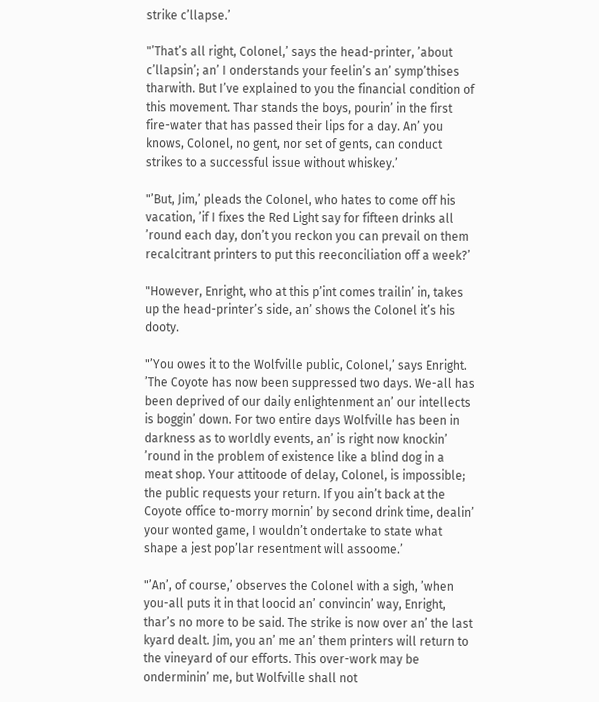strike c’llapse.’

"’That’s all right, Colonel,’ says the head-printer, ’about c’llapsin’; an’ I onderstands your feelin’s an’ symp’thises tharwith. But I’ve explained to you the financial condition of this movement. Thar stands the boys, pourin’ in the first fire-water that has passed their lips for a day. An’ you knows, Colonel, no gent, nor set of gents, can conduct strikes to a successful issue without whiskey.’

"’But, Jim,’ pleads the Colonel, who hates to come off his vacation, ’if I fixes the Red Light say for fifteen drinks all ’round each day, don’t you reckon you can prevail on them recalcitrant printers to put this reeconciliation off a week?’

"However, Enright, who at this p’int comes trailin’ in, takes up the head-printer’s side, an’ shows the Colonel it’s his dooty.

"’You owes it to the Wolfville public, Colonel,’ says Enright. ’The Coyote has now been suppressed two days. We-all has been deprived of our daily enlightenment an’ our intellects is boggin’ down. For two entire days Wolfville has been in darkness as to worldly events, an’ is right now knockin’ ’round in the problem of existence like a blind dog in a meat shop. Your attitoode of delay, Colonel, is impossible; the public requests your return. If you ain’t back at the Coyote office to-morry mornin’ by second drink time, dealin’ your wonted game, I wouldn’t ondertake to state what shape a jest pop’lar resentment will assoome.’

"’An’, of course,’ observes the Colonel with a sigh, ’when you-all puts it in that loocid an’ convincin’ way, Enright, thar’s no more to be said. The strike is now over an’ the last kyard dealt. Jim, you an’ me an’ them printers will return to the vineyard of our efforts. This over-work may be onderminin’ me, but Wolfville shall not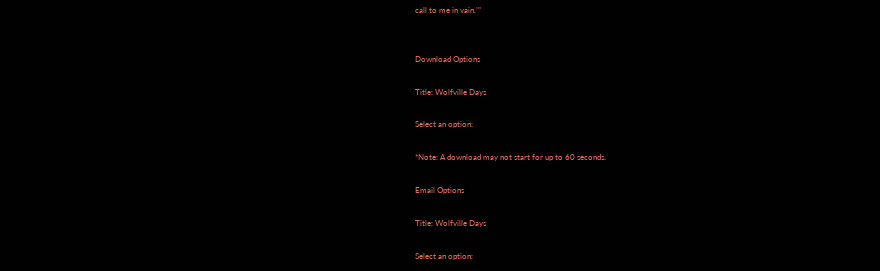call to me in vain.’"


Download Options

Title: Wolfville Days

Select an option:

*Note: A download may not start for up to 60 seconds.

Email Options

Title: Wolfville Days

Select an option: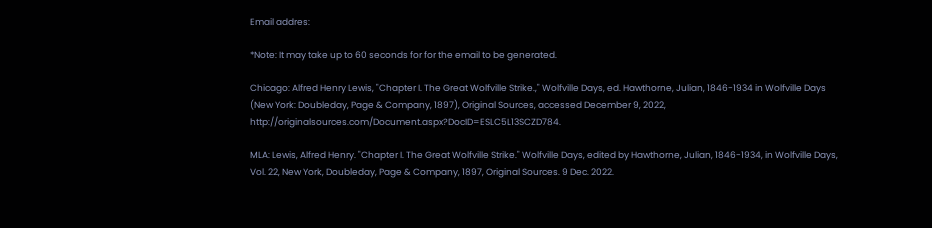Email addres:

*Note: It may take up to 60 seconds for for the email to be generated.

Chicago: Alfred Henry Lewis, "Chapter I. The Great Wolfville Strike.," Wolfville Days, ed. Hawthorne, Julian, 1846-1934 in Wolfville Days (New York: Doubleday, Page & Company, 1897), Original Sources, accessed December 9, 2022, http://originalsources.com/Document.aspx?DocID=ESLC5L13SCZD784.

MLA: Lewis, Alfred Henry. "Chapter I. The Great Wolfville Strike." Wolfville Days, edited by Hawthorne, Julian, 1846-1934, in Wolfville Days, Vol. 22, New York, Doubleday, Page & Company, 1897, Original Sources. 9 Dec. 2022.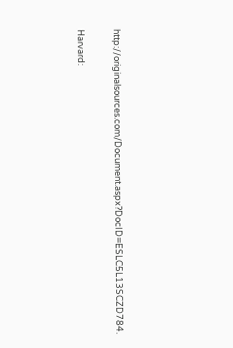http://originalsources.com/Document.aspx?DocID=ESLC5L13SCZD784.

Harvard: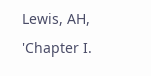Lewis, AH, 'Chapter I.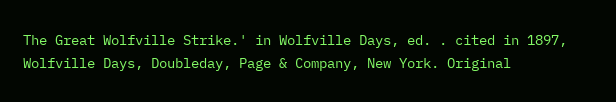The Great Wolfville Strike.' in Wolfville Days, ed. . cited in 1897, Wolfville Days, Doubleday, Page & Company, New York. Original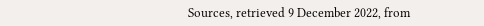Sources, retrieved 9 December 2022, from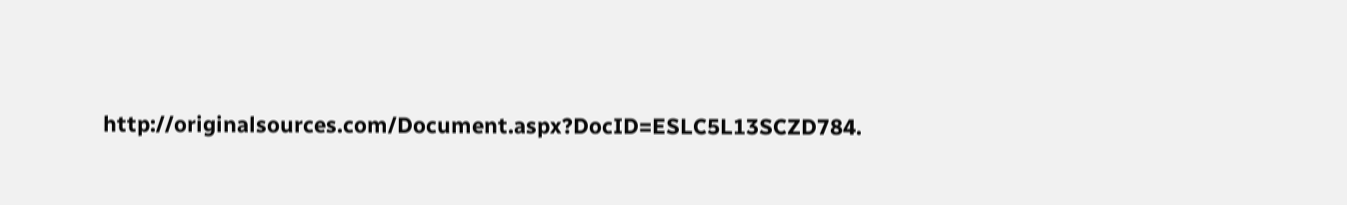http://originalsources.com/Document.aspx?DocID=ESLC5L13SCZD784.